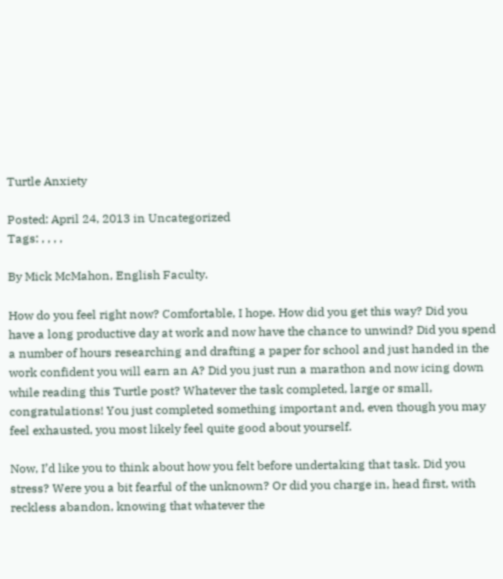Turtle Anxiety

Posted: April 24, 2013 in Uncategorized
Tags: , , , ,

By Mick McMahon, English Faculty.

How do you feel right now? Comfortable, I hope. How did you get this way? Did you have a long productive day at work and now have the chance to unwind? Did you spend a number of hours researching and drafting a paper for school and just handed in the work confident you will earn an A? Did you just run a marathon and now icing down while reading this Turtle post? Whatever the task completed, large or small, congratulations! You just completed something important and, even though you may feel exhausted, you most likely feel quite good about yourself.

Now, I’d like you to think about how you felt before undertaking that task. Did you stress? Were you a bit fearful of the unknown? Or did you charge in, head first, with reckless abandon, knowing that whatever the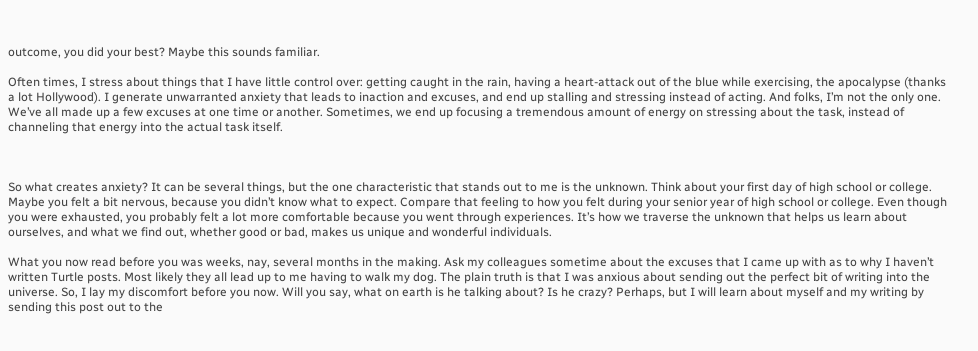outcome, you did your best? Maybe this sounds familiar.

Often times, I stress about things that I have little control over: getting caught in the rain, having a heart-attack out of the blue while exercising, the apocalypse (thanks a lot Hollywood). I generate unwarranted anxiety that leads to inaction and excuses, and end up stalling and stressing instead of acting. And folks, I’m not the only one. We’ve all made up a few excuses at one time or another. Sometimes, we end up focusing a tremendous amount of energy on stressing about the task, instead of channeling that energy into the actual task itself.



So what creates anxiety? It can be several things, but the one characteristic that stands out to me is the unknown. Think about your first day of high school or college. Maybe you felt a bit nervous, because you didn’t know what to expect. Compare that feeling to how you felt during your senior year of high school or college. Even though you were exhausted, you probably felt a lot more comfortable because you went through experiences. It’s how we traverse the unknown that helps us learn about ourselves, and what we find out, whether good or bad, makes us unique and wonderful individuals.

What you now read before you was weeks, nay, several months in the making. Ask my colleagues sometime about the excuses that I came up with as to why I haven’t written Turtle posts. Most likely they all lead up to me having to walk my dog. The plain truth is that I was anxious about sending out the perfect bit of writing into the universe. So, I lay my discomfort before you now. Will you say, what on earth is he talking about? Is he crazy? Perhaps, but I will learn about myself and my writing by sending this post out to the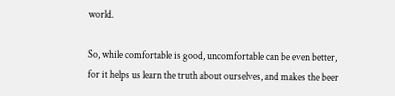world.

So, while comfortable is good, uncomfortable can be even better, for it helps us learn the truth about ourselves, and makes the beer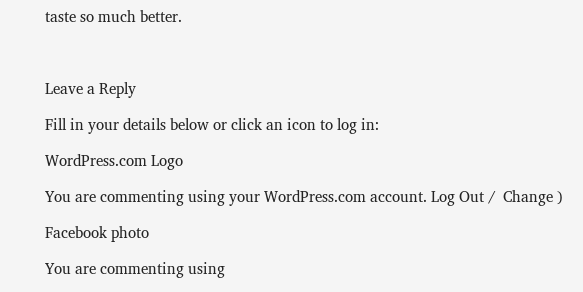taste so much better.



Leave a Reply

Fill in your details below or click an icon to log in:

WordPress.com Logo

You are commenting using your WordPress.com account. Log Out /  Change )

Facebook photo

You are commenting using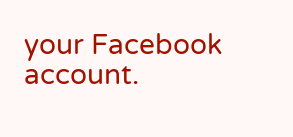your Facebook account.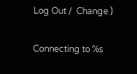Log Out /  Change )

Connecting to %s